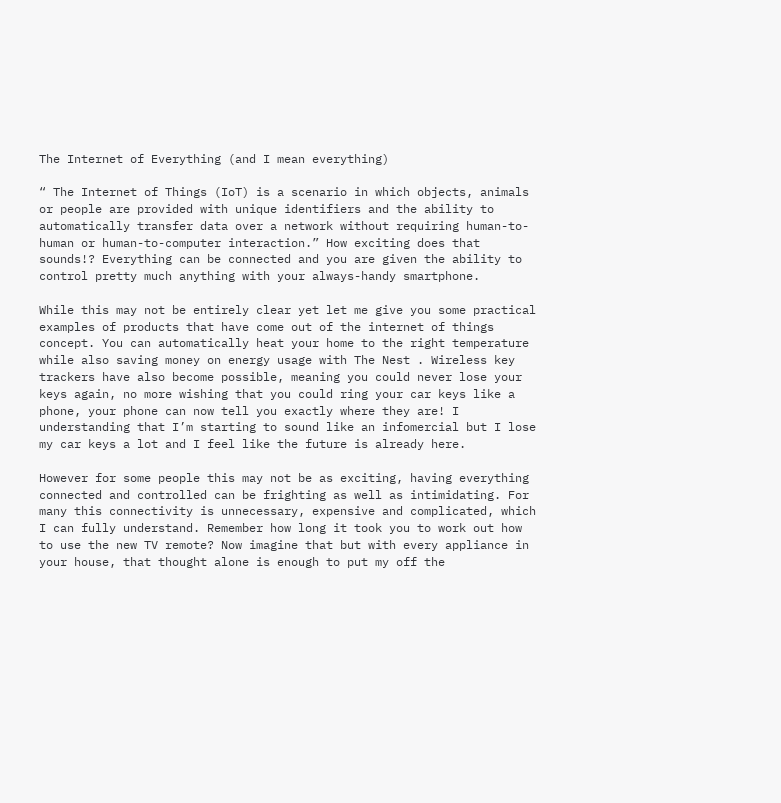The Internet of Everything (and I mean everything)

“ The Internet of Things (IoT) is a scenario in which objects, animals or people are provided with unique identifiers and the ability to automatically transfer data over a network without requiring human-to-human or human-to-computer interaction.” How exciting does that sounds!? Everything can be connected and you are given the ability to control pretty much anything with your always-handy smartphone.

While this may not be entirely clear yet let me give you some practical examples of products that have come out of the internet of things concept. You can automatically heat your home to the right temperature while also saving money on energy usage with The Nest . Wireless key trackers have also become possible, meaning you could never lose your keys again, no more wishing that you could ring your car keys like a phone, your phone can now tell you exactly where they are! I understanding that I’m starting to sound like an infomercial but I lose my car keys a lot and I feel like the future is already here.

However for some people this may not be as exciting, having everything connected and controlled can be frighting as well as intimidating. For many this connectivity is unnecessary, expensive and complicated, which I can fully understand. Remember how long it took you to work out how to use the new TV remote? Now imagine that but with every appliance in your house, that thought alone is enough to put my off the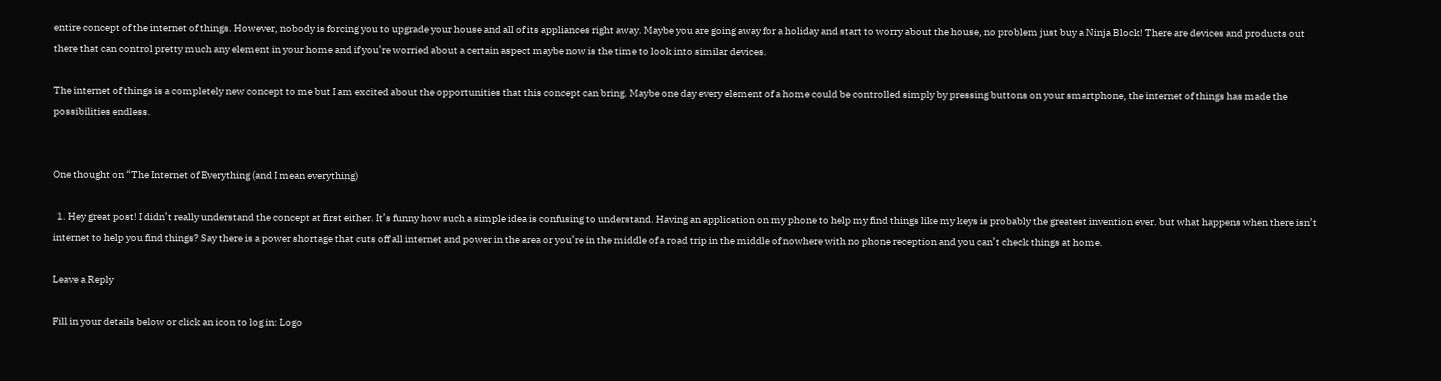entire concept of the internet of things. However, nobody is forcing you to upgrade your house and all of its appliances right away. Maybe you are going away for a holiday and start to worry about the house, no problem just buy a Ninja Block! There are devices and products out there that can control pretty much any element in your home and if you’re worried about a certain aspect maybe now is the time to look into similar devices.

The internet of things is a completely new concept to me but I am excited about the opportunities that this concept can bring. Maybe one day every element of a home could be controlled simply by pressing buttons on your smartphone, the internet of things has made the possibilities endless.


One thought on “The Internet of Everything (and I mean everything)

  1. Hey great post! I didn’t really understand the concept at first either. It’s funny how such a simple idea is confusing to understand. Having an application on my phone to help my find things like my keys is probably the greatest invention ever. but what happens when there isn’t internet to help you find things? Say there is a power shortage that cuts off all internet and power in the area or you’re in the middle of a road trip in the middle of nowhere with no phone reception and you can’t check things at home.

Leave a Reply

Fill in your details below or click an icon to log in: Logo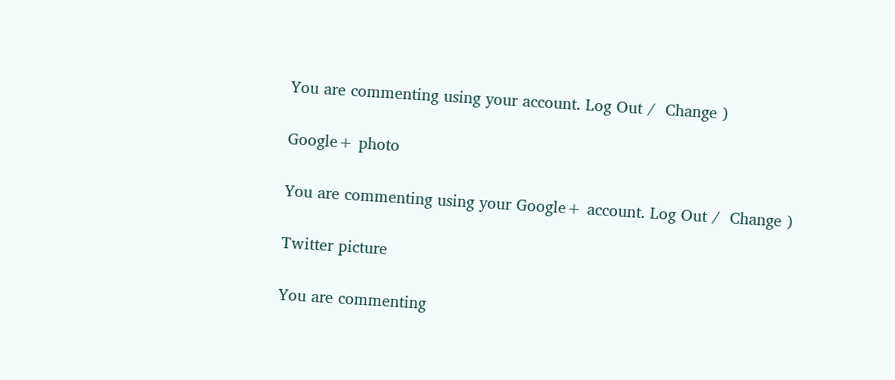You are commenting using your account. Log Out /  Change )

Google+ photo

You are commenting using your Google+ account. Log Out /  Change )

Twitter picture

You are commenting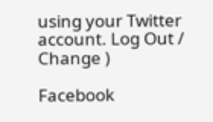using your Twitter account. Log Out /  Change )

Facebook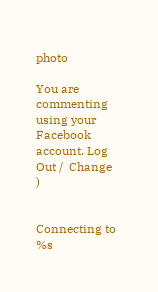photo

You are commenting using your Facebook account. Log Out /  Change )


Connecting to %s